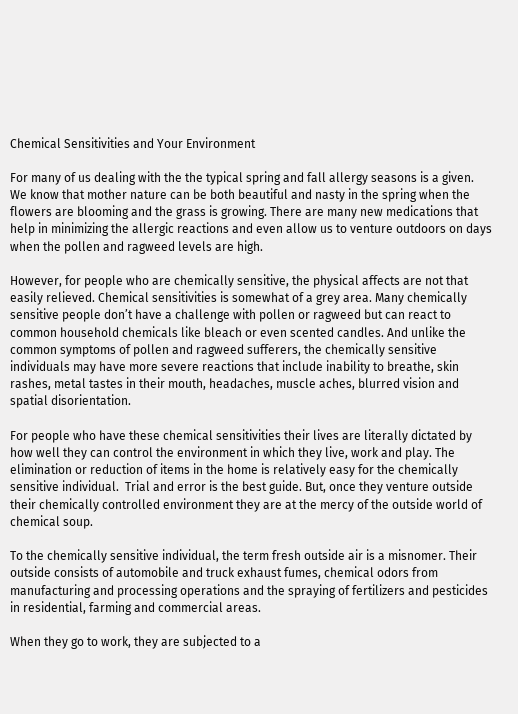Chemical Sensitivities and Your Environment

For many of us dealing with the the typical spring and fall allergy seasons is a given. We know that mother nature can be both beautiful and nasty in the spring when the flowers are blooming and the grass is growing. There are many new medications that help in minimizing the allergic reactions and even allow us to venture outdoors on days when the pollen and ragweed levels are high.

However, for people who are chemically sensitive, the physical affects are not that easily relieved. Chemical sensitivities is somewhat of a grey area. Many chemically sensitive people don’t have a challenge with pollen or ragweed but can react to common household chemicals like bleach or even scented candles. And unlike the common symptoms of pollen and ragweed sufferers, the chemically sensitive individuals may have more severe reactions that include inability to breathe, skin rashes, metal tastes in their mouth, headaches, muscle aches, blurred vision and spatial disorientation.

For people who have these chemical sensitivities their lives are literally dictated by how well they can control the environment in which they live, work and play. The elimination or reduction of items in the home is relatively easy for the chemically sensitive individual.  Trial and error is the best guide. But, once they venture outside their chemically controlled environment they are at the mercy of the outside world of chemical soup.

To the chemically sensitive individual, the term fresh outside air is a misnomer. Their outside consists of automobile and truck exhaust fumes, chemical odors from manufacturing and processing operations and the spraying of fertilizers and pesticides in residential, farming and commercial areas.

When they go to work, they are subjected to a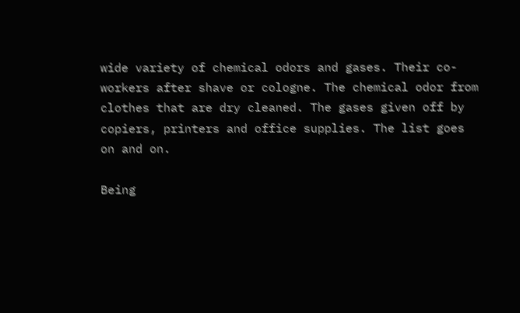wide variety of chemical odors and gases. Their co-workers after shave or cologne. The chemical odor from clothes that are dry cleaned. The gases given off by copiers, printers and office supplies. The list goes on and on.

Being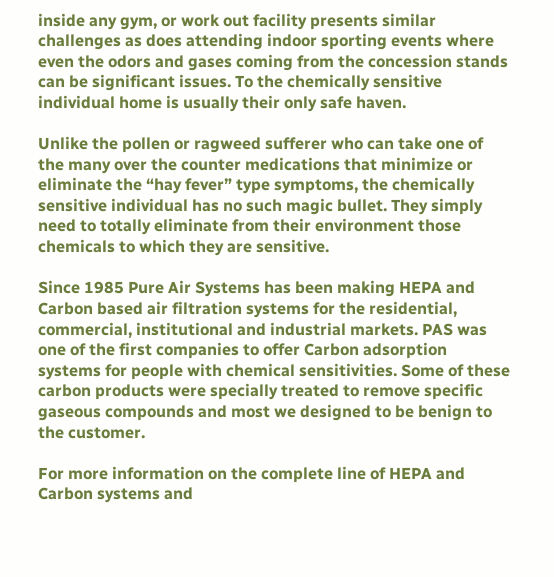inside any gym, or work out facility presents similar challenges as does attending indoor sporting events where even the odors and gases coming from the concession stands can be significant issues. To the chemically sensitive individual home is usually their only safe haven.

Unlike the pollen or ragweed sufferer who can take one of the many over the counter medications that minimize or eliminate the “hay fever” type symptoms, the chemically sensitive individual has no such magic bullet. They simply need to totally eliminate from their environment those chemicals to which they are sensitive.

Since 1985 Pure Air Systems has been making HEPA and Carbon based air filtration systems for the residential, commercial, institutional and industrial markets. PAS was one of the first companies to offer Carbon adsorption systems for people with chemical sensitivities. Some of these carbon products were specially treated to remove specific gaseous compounds and most we designed to be benign to the customer.

For more information on the complete line of HEPA and Carbon systems and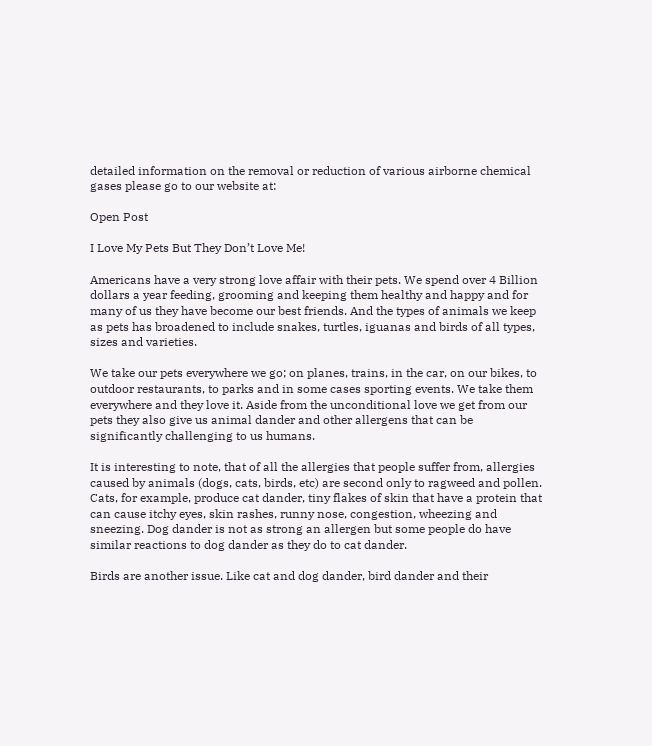detailed information on the removal or reduction of various airborne chemical gases please go to our website at:

Open Post

I Love My Pets But They Don’t Love Me!

Americans have a very strong love affair with their pets. We spend over 4 Billion dollars a year feeding, grooming and keeping them healthy and happy and for many of us they have become our best friends. And the types of animals we keep as pets has broadened to include snakes, turtles, iguanas and birds of all types, sizes and varieties.

We take our pets everywhere we go; on planes, trains, in the car, on our bikes, to outdoor restaurants, to parks and in some cases sporting events. We take them everywhere and they love it. Aside from the unconditional love we get from our pets they also give us animal dander and other allergens that can be significantly challenging to us humans.

It is interesting to note, that of all the allergies that people suffer from, allergies caused by animals (dogs, cats, birds, etc) are second only to ragweed and pollen. Cats, for example, produce cat dander, tiny flakes of skin that have a protein that can cause itchy eyes, skin rashes, runny nose, congestion, wheezing and sneezing. Dog dander is not as strong an allergen but some people do have similar reactions to dog dander as they do to cat dander.

Birds are another issue. Like cat and dog dander, bird dander and their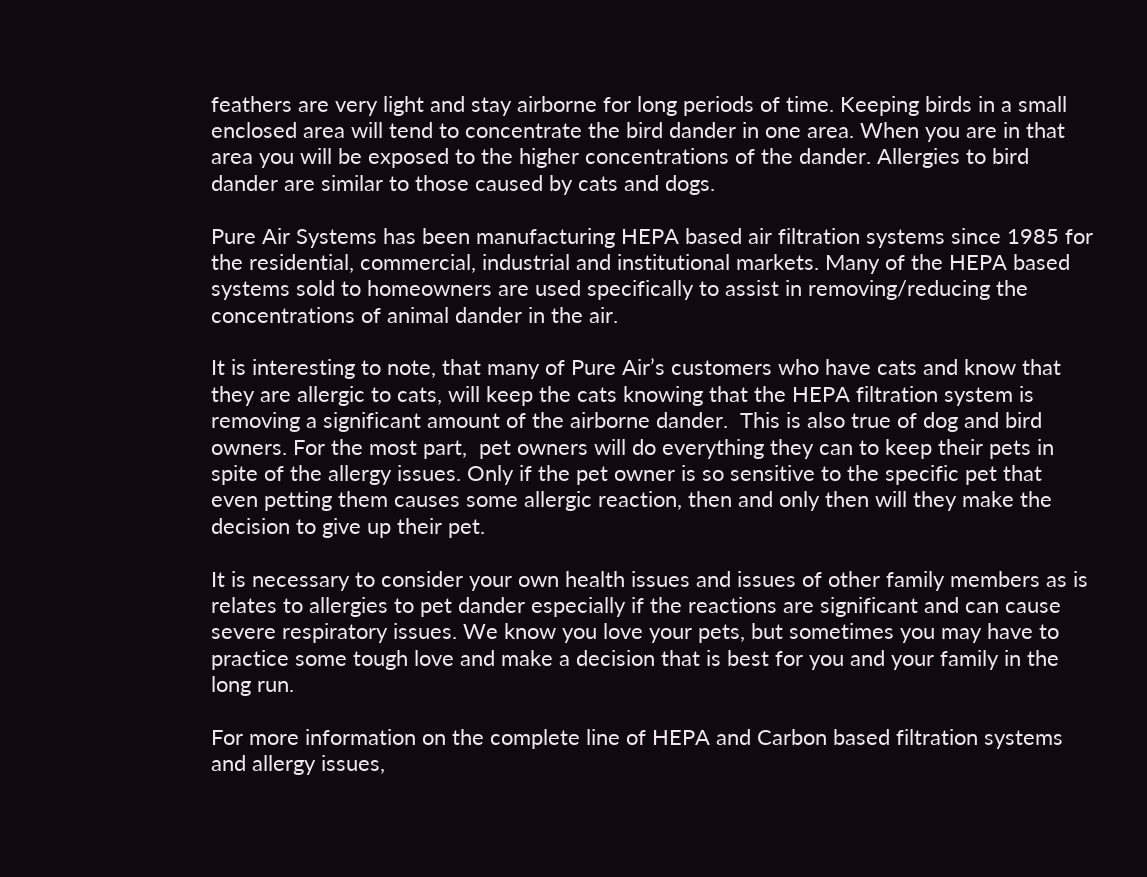feathers are very light and stay airborne for long periods of time. Keeping birds in a small enclosed area will tend to concentrate the bird dander in one area. When you are in that area you will be exposed to the higher concentrations of the dander. Allergies to bird dander are similar to those caused by cats and dogs.

Pure Air Systems has been manufacturing HEPA based air filtration systems since 1985 for the residential, commercial, industrial and institutional markets. Many of the HEPA based systems sold to homeowners are used specifically to assist in removing/reducing the concentrations of animal dander in the air.

It is interesting to note, that many of Pure Air’s customers who have cats and know that they are allergic to cats, will keep the cats knowing that the HEPA filtration system is removing a significant amount of the airborne dander.  This is also true of dog and bird owners. For the most part,  pet owners will do everything they can to keep their pets in spite of the allergy issues. Only if the pet owner is so sensitive to the specific pet that even petting them causes some allergic reaction, then and only then will they make the decision to give up their pet.

It is necessary to consider your own health issues and issues of other family members as is relates to allergies to pet dander especially if the reactions are significant and can cause severe respiratory issues. We know you love your pets, but sometimes you may have to practice some tough love and make a decision that is best for you and your family in the long run.

For more information on the complete line of HEPA and Carbon based filtration systems and allergy issues,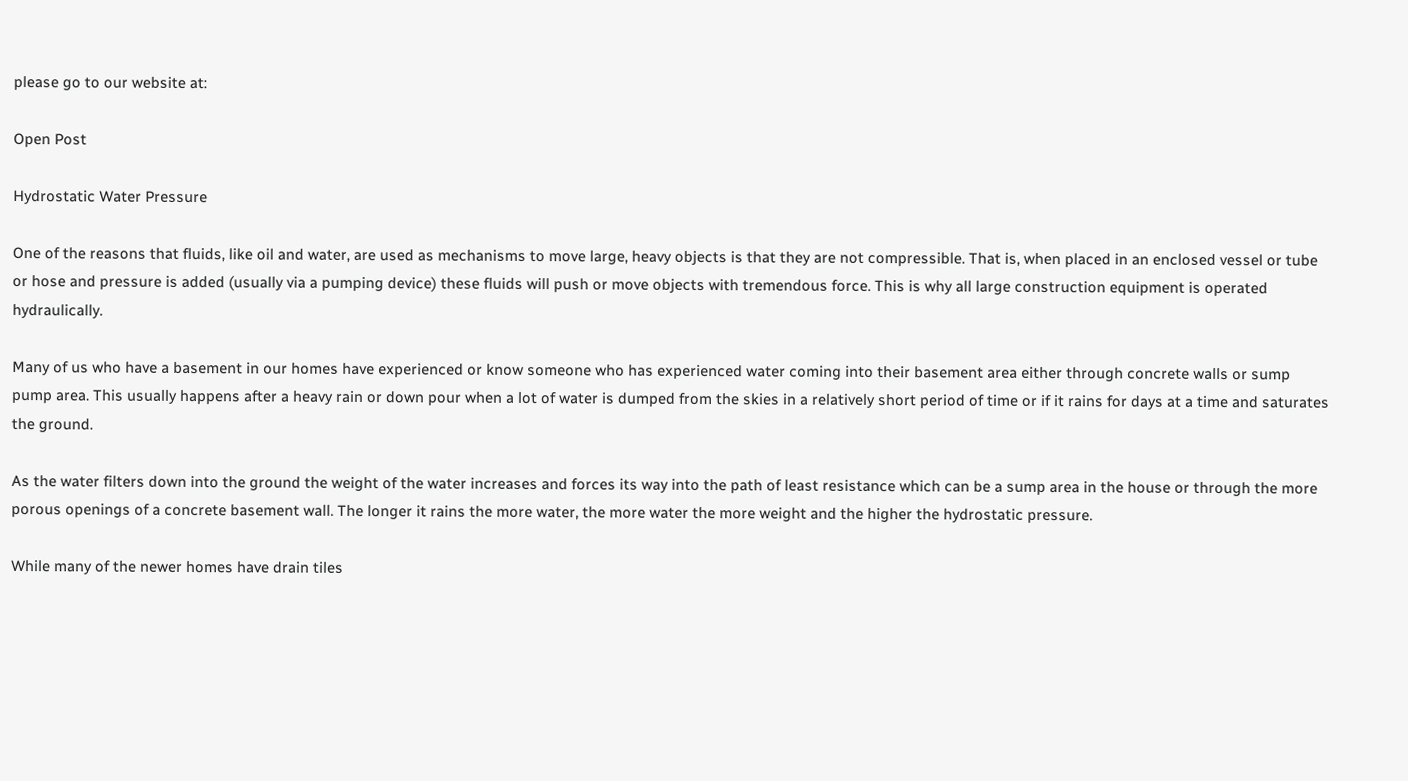please go to our website at:

Open Post

Hydrostatic Water Pressure

One of the reasons that fluids, like oil and water, are used as mechanisms to move large, heavy objects is that they are not compressible. That is, when placed in an enclosed vessel or tube or hose and pressure is added (usually via a pumping device) these fluids will push or move objects with tremendous force. This is why all large construction equipment is operated hydraulically.

Many of us who have a basement in our homes have experienced or know someone who has experienced water coming into their basement area either through concrete walls or sump pump area. This usually happens after a heavy rain or down pour when a lot of water is dumped from the skies in a relatively short period of time or if it rains for days at a time and saturates the ground.

As the water filters down into the ground the weight of the water increases and forces its way into the path of least resistance which can be a sump area in the house or through the more porous openings of a concrete basement wall. The longer it rains the more water, the more water the more weight and the higher the hydrostatic pressure.

While many of the newer homes have drain tiles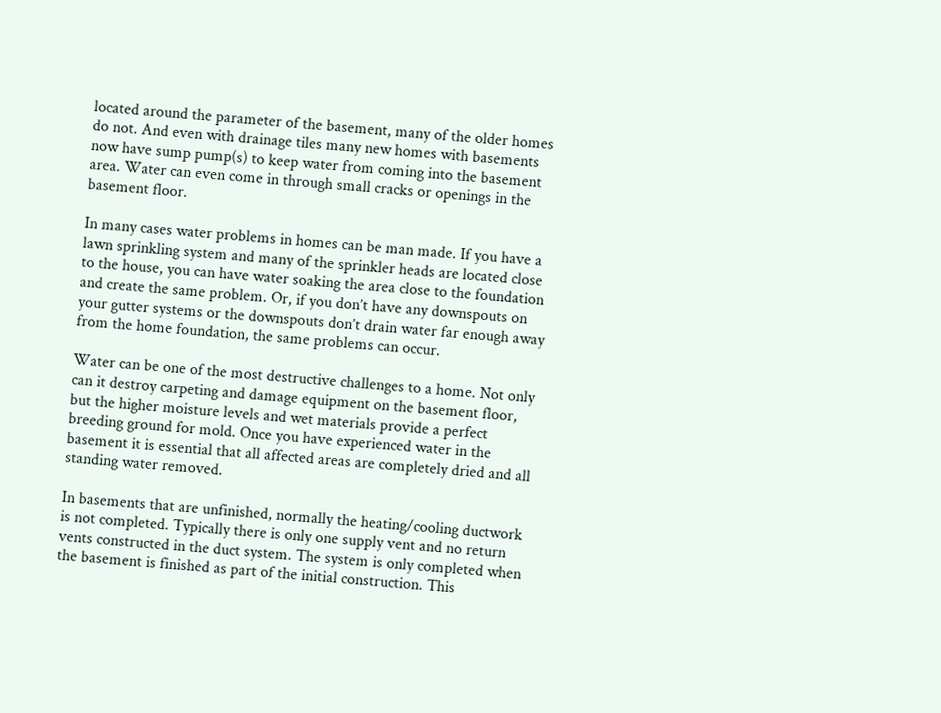located around the parameter of the basement, many of the older homes do not. And even with drainage tiles many new homes with basements now have sump pump(s) to keep water from coming into the basement area. Water can even come in through small cracks or openings in the basement floor.

In many cases water problems in homes can be man made. If you have a lawn sprinkling system and many of the sprinkler heads are located close to the house, you can have water soaking the area close to the foundation and create the same problem. Or, if you don’t have any downspouts on your gutter systems or the downspouts don’t drain water far enough away from the home foundation, the same problems can occur.

Water can be one of the most destructive challenges to a home. Not only can it destroy carpeting and damage equipment on the basement floor, but the higher moisture levels and wet materials provide a perfect breeding ground for mold. Once you have experienced water in the basement it is essential that all affected areas are completely dried and all standing water removed.

In basements that are unfinished, normally the heating/cooling ductwork is not completed. Typically there is only one supply vent and no return vents constructed in the duct system. The system is only completed when the basement is finished as part of the initial construction. This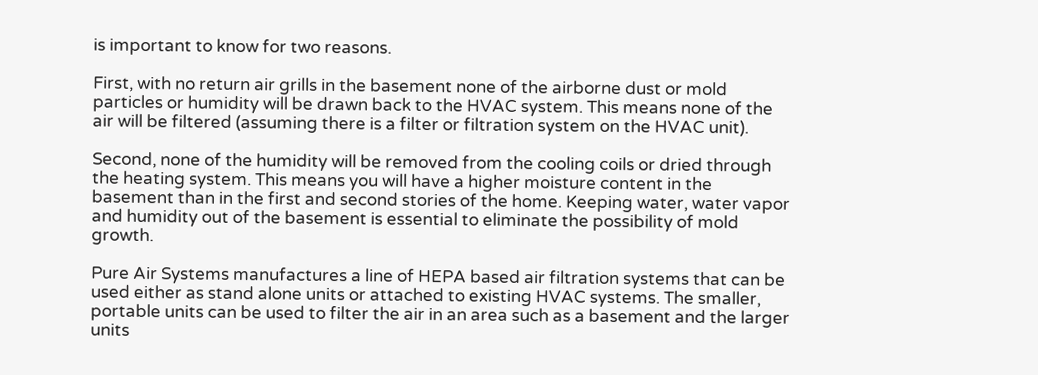is important to know for two reasons.

First, with no return air grills in the basement none of the airborne dust or mold particles or humidity will be drawn back to the HVAC system. This means none of the air will be filtered (assuming there is a filter or filtration system on the HVAC unit).

Second, none of the humidity will be removed from the cooling coils or dried through the heating system. This means you will have a higher moisture content in the basement than in the first and second stories of the home. Keeping water, water vapor and humidity out of the basement is essential to eliminate the possibility of mold growth.

Pure Air Systems manufactures a line of HEPA based air filtration systems that can be used either as stand alone units or attached to existing HVAC systems. The smaller, portable units can be used to filter the air in an area such as a basement and the larger units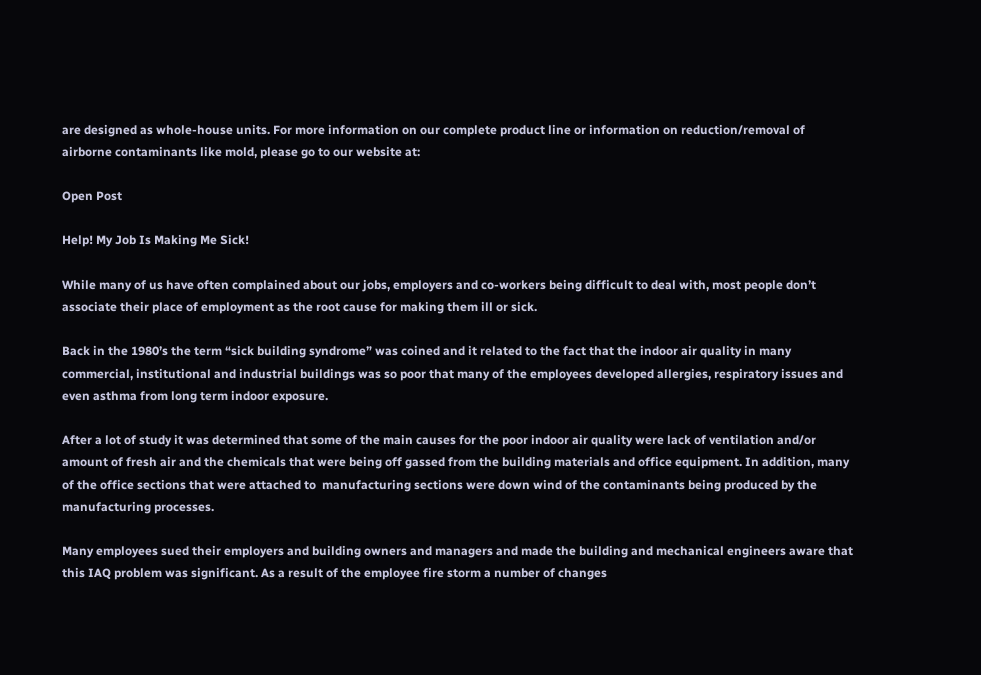are designed as whole-house units. For more information on our complete product line or information on reduction/removal of airborne contaminants like mold, please go to our website at:

Open Post

Help! My Job Is Making Me Sick!

While many of us have often complained about our jobs, employers and co-workers being difficult to deal with, most people don’t associate their place of employment as the root cause for making them ill or sick.

Back in the 1980’s the term “sick building syndrome” was coined and it related to the fact that the indoor air quality in many commercial, institutional and industrial buildings was so poor that many of the employees developed allergies, respiratory issues and even asthma from long term indoor exposure.

After a lot of study it was determined that some of the main causes for the poor indoor air quality were lack of ventilation and/or amount of fresh air and the chemicals that were being off gassed from the building materials and office equipment. In addition, many of the office sections that were attached to  manufacturing sections were down wind of the contaminants being produced by the manufacturing processes.

Many employees sued their employers and building owners and managers and made the building and mechanical engineers aware that this IAQ problem was significant. As a result of the employee fire storm a number of changes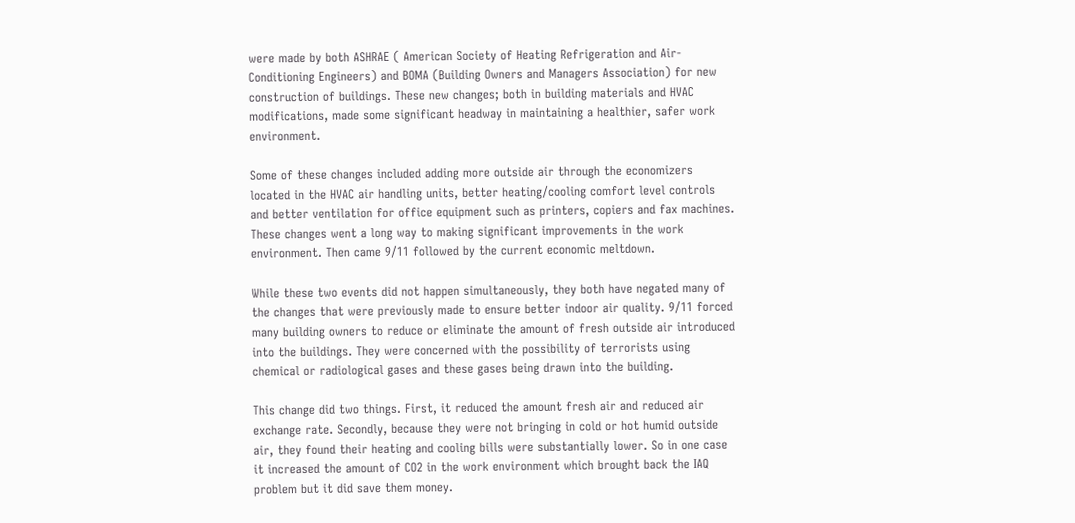were made by both ASHRAE ( American Society of Heating Refrigeration and Air-Conditioning Engineers) and BOMA (Building Owners and Managers Association) for new construction of buildings. These new changes; both in building materials and HVAC modifications, made some significant headway in maintaining a healthier, safer work environment.

Some of these changes included adding more outside air through the economizers located in the HVAC air handling units, better heating/cooling comfort level controls and better ventilation for office equipment such as printers, copiers and fax machines. These changes went a long way to making significant improvements in the work environment. Then came 9/11 followed by the current economic meltdown.

While these two events did not happen simultaneously, they both have negated many of the changes that were previously made to ensure better indoor air quality. 9/11 forced many building owners to reduce or eliminate the amount of fresh outside air introduced into the buildings. They were concerned with the possibility of terrorists using chemical or radiological gases and these gases being drawn into the building.

This change did two things. First, it reduced the amount fresh air and reduced air exchange rate. Secondly, because they were not bringing in cold or hot humid outside air, they found their heating and cooling bills were substantially lower. So in one case it increased the amount of CO2 in the work environment which brought back the IAQ problem but it did save them money.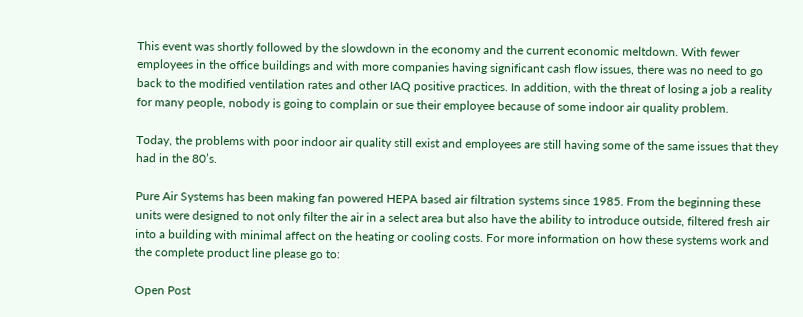This event was shortly followed by the slowdown in the economy and the current economic meltdown. With fewer employees in the office buildings and with more companies having significant cash flow issues, there was no need to go back to the modified ventilation rates and other IAQ positive practices. In addition, with the threat of losing a job a reality for many people, nobody is going to complain or sue their employee because of some indoor air quality problem.

Today, the problems with poor indoor air quality still exist and employees are still having some of the same issues that they had in the 80’s.

Pure Air Systems has been making fan powered HEPA based air filtration systems since 1985. From the beginning these units were designed to not only filter the air in a select area but also have the ability to introduce outside, filtered fresh air into a building with minimal affect on the heating or cooling costs. For more information on how these systems work and the complete product line please go to:

Open Post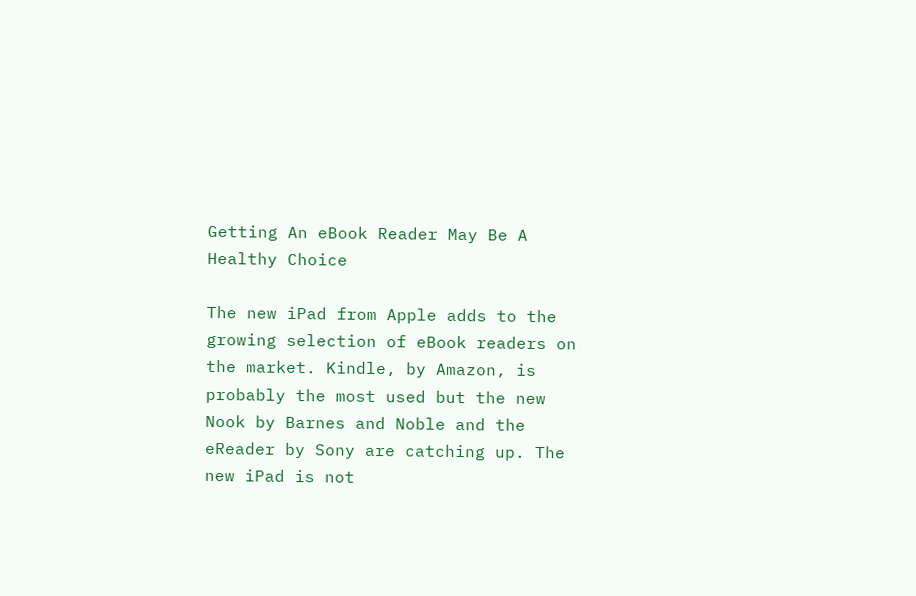Getting An eBook Reader May Be A Healthy Choice

The new iPad from Apple adds to the growing selection of eBook readers on the market. Kindle, by Amazon, is probably the most used but the new Nook by Barnes and Noble and the eReader by Sony are catching up. The new iPad is not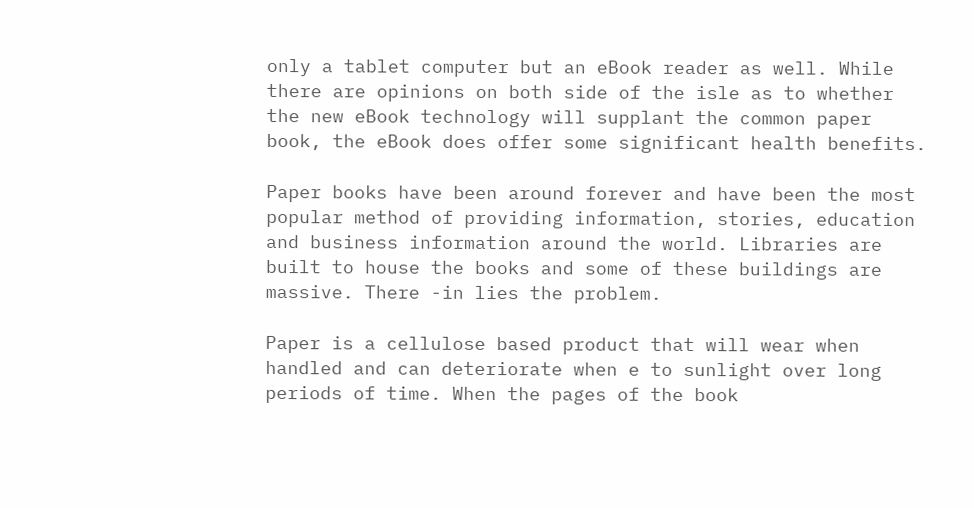only a tablet computer but an eBook reader as well. While there are opinions on both side of the isle as to whether the new eBook technology will supplant the common paper book, the eBook does offer some significant health benefits.

Paper books have been around forever and have been the most popular method of providing information, stories, education and business information around the world. Libraries are built to house the books and some of these buildings are massive. There -in lies the problem.

Paper is a cellulose based product that will wear when handled and can deteriorate when e to sunlight over long periods of time. When the pages of the book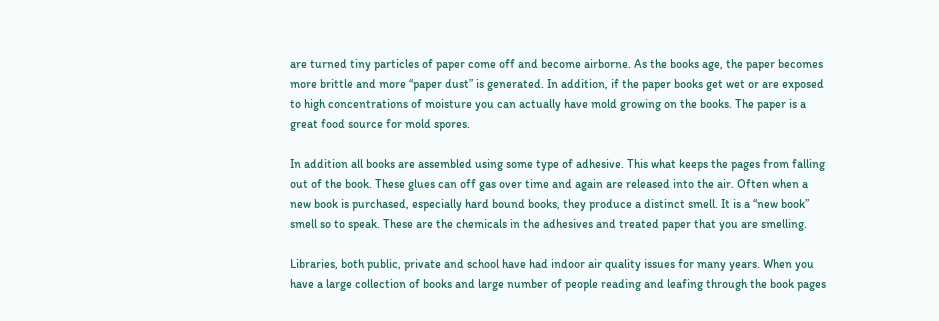are turned tiny particles of paper come off and become airborne. As the books age, the paper becomes more brittle and more “paper dust” is generated. In addition, if the paper books get wet or are exposed to high concentrations of moisture you can actually have mold growing on the books. The paper is a great food source for mold spores.

In addition all books are assembled using some type of adhesive. This what keeps the pages from falling out of the book. These glues can off gas over time and again are released into the air. Often when a new book is purchased, especially hard bound books, they produce a distinct smell. It is a “new book” smell so to speak. These are the chemicals in the adhesives and treated paper that you are smelling.

Libraries, both public, private and school have had indoor air quality issues for many years. When you have a large collection of books and large number of people reading and leafing through the book pages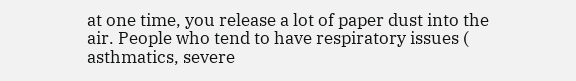at one time, you release a lot of paper dust into the air. People who tend to have respiratory issues ( asthmatics, severe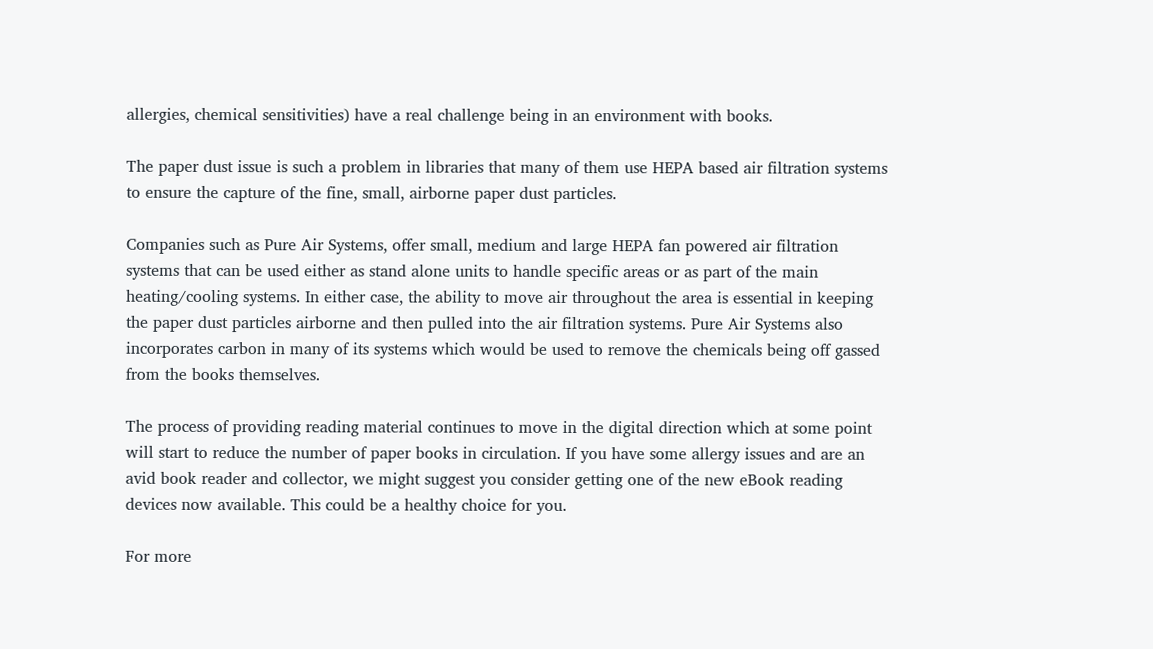allergies, chemical sensitivities) have a real challenge being in an environment with books.

The paper dust issue is such a problem in libraries that many of them use HEPA based air filtration systems to ensure the capture of the fine, small, airborne paper dust particles.

Companies such as Pure Air Systems, offer small, medium and large HEPA fan powered air filtration systems that can be used either as stand alone units to handle specific areas or as part of the main heating/cooling systems. In either case, the ability to move air throughout the area is essential in keeping the paper dust particles airborne and then pulled into the air filtration systems. Pure Air Systems also incorporates carbon in many of its systems which would be used to remove the chemicals being off gassed from the books themselves.

The process of providing reading material continues to move in the digital direction which at some point will start to reduce the number of paper books in circulation. If you have some allergy issues and are an avid book reader and collector, we might suggest you consider getting one of the new eBook reading devices now available. This could be a healthy choice for you.

For more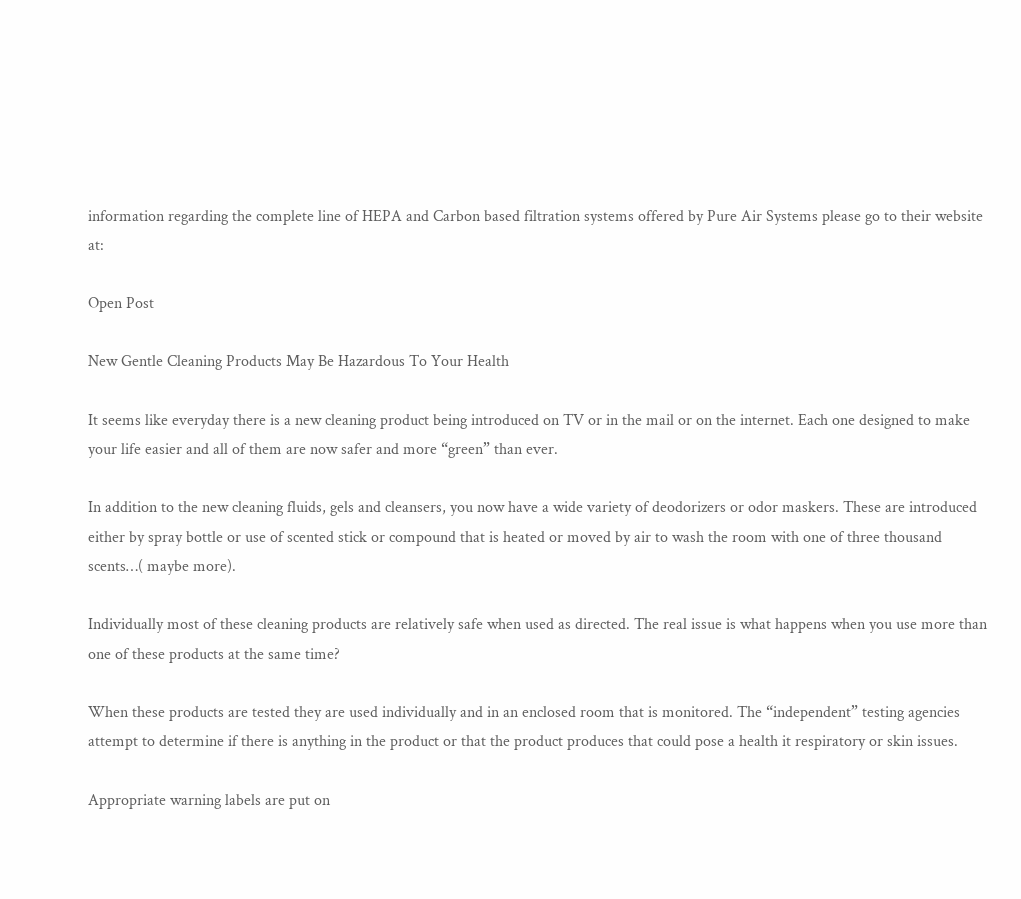information regarding the complete line of HEPA and Carbon based filtration systems offered by Pure Air Systems please go to their website at:

Open Post

New Gentle Cleaning Products May Be Hazardous To Your Health

It seems like everyday there is a new cleaning product being introduced on TV or in the mail or on the internet. Each one designed to make your life easier and all of them are now safer and more “green” than ever.

In addition to the new cleaning fluids, gels and cleansers, you now have a wide variety of deodorizers or odor maskers. These are introduced either by spray bottle or use of scented stick or compound that is heated or moved by air to wash the room with one of three thousand scents…( maybe more).

Individually most of these cleaning products are relatively safe when used as directed. The real issue is what happens when you use more than one of these products at the same time?

When these products are tested they are used individually and in an enclosed room that is monitored. The “independent” testing agencies attempt to determine if there is anything in the product or that the product produces that could pose a health it respiratory or skin issues.

Appropriate warning labels are put on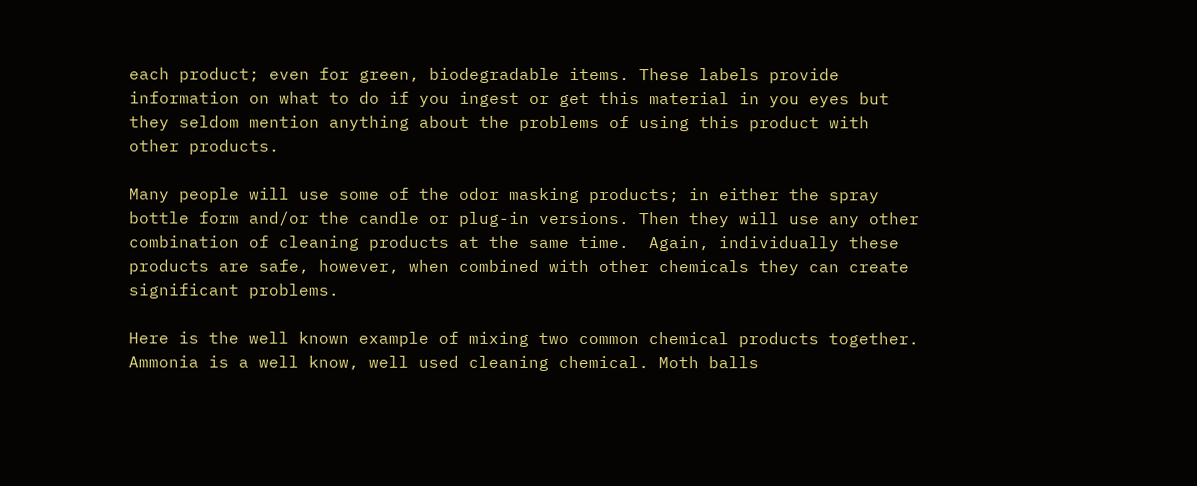each product; even for green, biodegradable items. These labels provide information on what to do if you ingest or get this material in you eyes but they seldom mention anything about the problems of using this product with other products.

Many people will use some of the odor masking products; in either the spray bottle form and/or the candle or plug-in versions. Then they will use any other combination of cleaning products at the same time.  Again, individually these products are safe, however, when combined with other chemicals they can create significant problems.

Here is the well known example of mixing two common chemical products together. Ammonia is a well know, well used cleaning chemical. Moth balls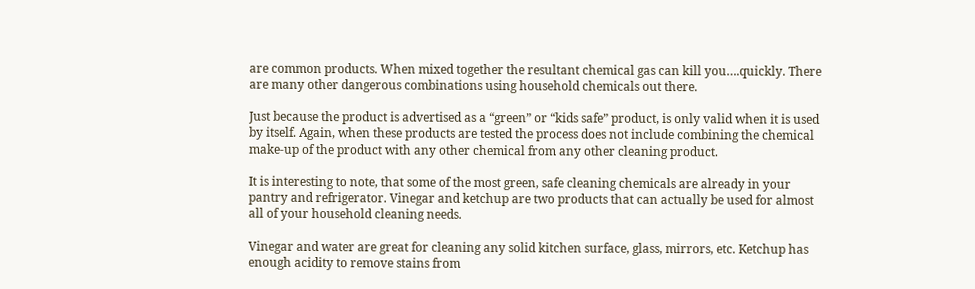are common products. When mixed together the resultant chemical gas can kill you….quickly. There are many other dangerous combinations using household chemicals out there.

Just because the product is advertised as a “green” or “kids safe” product, is only valid when it is used by itself. Again, when these products are tested the process does not include combining the chemical make-up of the product with any other chemical from any other cleaning product.

It is interesting to note, that some of the most green, safe cleaning chemicals are already in your pantry and refrigerator. Vinegar and ketchup are two products that can actually be used for almost all of your household cleaning needs.

Vinegar and water are great for cleaning any solid kitchen surface, glass, mirrors, etc. Ketchup has enough acidity to remove stains from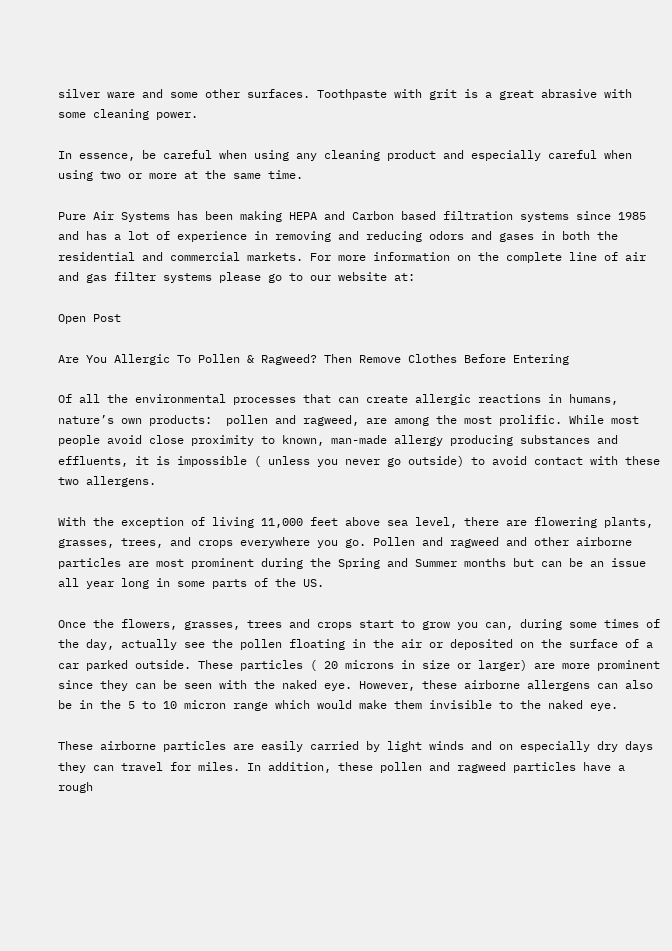silver ware and some other surfaces. Toothpaste with grit is a great abrasive with some cleaning power.

In essence, be careful when using any cleaning product and especially careful when using two or more at the same time.

Pure Air Systems has been making HEPA and Carbon based filtration systems since 1985 and has a lot of experience in removing and reducing odors and gases in both the residential and commercial markets. For more information on the complete line of air and gas filter systems please go to our website at:

Open Post

Are You Allergic To Pollen & Ragweed? Then Remove Clothes Before Entering

Of all the environmental processes that can create allergic reactions in humans, nature’s own products:  pollen and ragweed, are among the most prolific. While most people avoid close proximity to known, man-made allergy producing substances and effluents, it is impossible ( unless you never go outside) to avoid contact with these two allergens.

With the exception of living 11,000 feet above sea level, there are flowering plants, grasses, trees, and crops everywhere you go. Pollen and ragweed and other airborne particles are most prominent during the Spring and Summer months but can be an issue all year long in some parts of the US.

Once the flowers, grasses, trees and crops start to grow you can, during some times of the day, actually see the pollen floating in the air or deposited on the surface of a car parked outside. These particles ( 20 microns in size or larger) are more prominent since they can be seen with the naked eye. However, these airborne allergens can also be in the 5 to 10 micron range which would make them invisible to the naked eye.

These airborne particles are easily carried by light winds and on especially dry days they can travel for miles. In addition, these pollen and ragweed particles have a rough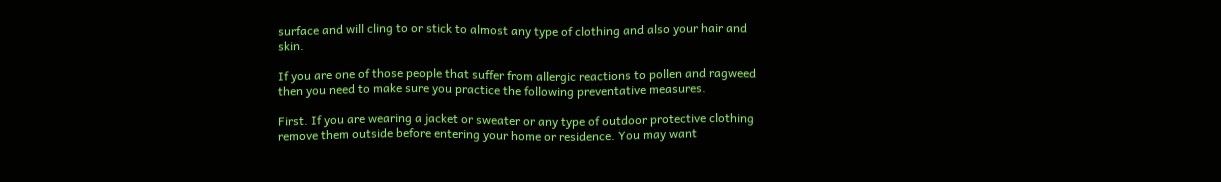surface and will cling to or stick to almost any type of clothing and also your hair and skin.

If you are one of those people that suffer from allergic reactions to pollen and ragweed then you need to make sure you practice the following preventative measures.

First. If you are wearing a jacket or sweater or any type of outdoor protective clothing remove them outside before entering your home or residence. You may want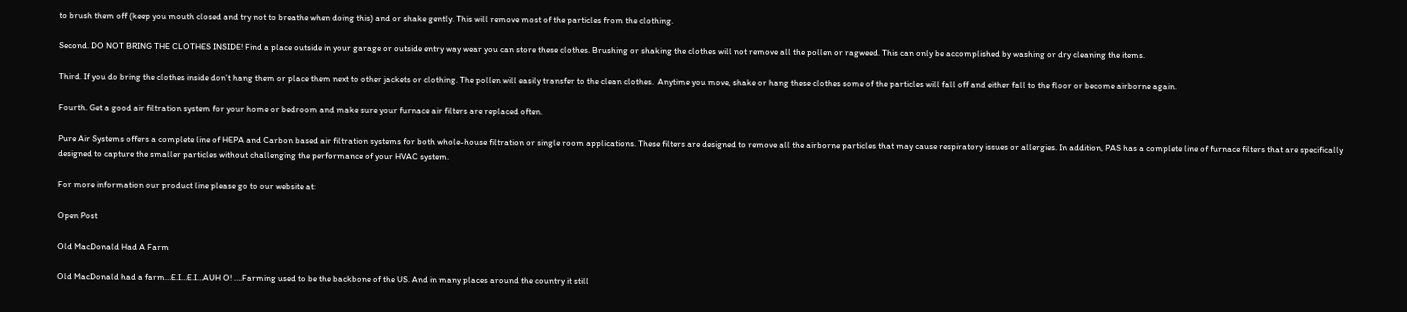to brush them off (keep you mouth closed and try not to breathe when doing this) and or shake gently. This will remove most of the particles from the clothing.

Second. DO NOT BRING THE CLOTHES INSIDE! Find a place outside in your garage or outside entry way wear you can store these clothes. Brushing or shaking the clothes will not remove all the pollen or ragweed. This can only be accomplished by washing or dry cleaning the items.

Third. If you do bring the clothes inside don’t hang them or place them next to other jackets or clothing. The pollen will easily transfer to the clean clothes.  Anytime you move, shake or hang these clothes some of the particles will fall off and either fall to the floor or become airborne again.

Fourth. Get a good air filtration system for your home or bedroom and make sure your furnace air filters are replaced often.

Pure Air Systems offers a complete line of HEPA and Carbon based air filtration systems for both whole-house filtration or single room applications. These filters are designed to remove all the airborne particles that may cause respiratory issues or allergies. In addition, PAS has a complete line of furnace filters that are specifically designed to capture the smaller particles without challenging the performance of your HVAC system.

For more information our product line please go to our website at:

Open Post

Old MacDonald Had A Farm

Old MacDonald had a farm…E.I…E.I…AUH O! ….Farming used to be the backbone of the US. And in many places around the country it still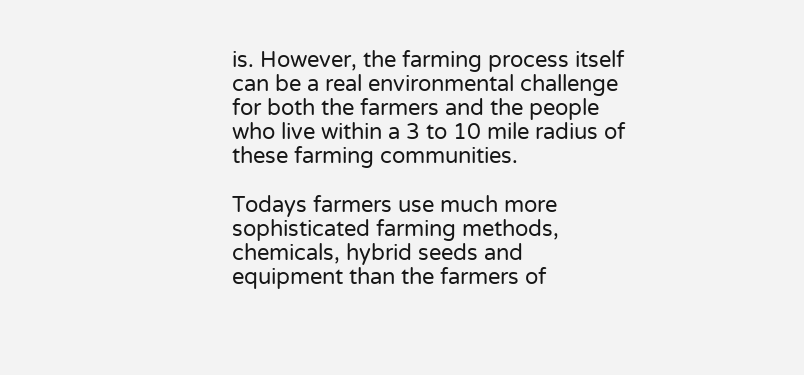is. However, the farming process itself can be a real environmental challenge for both the farmers and the people who live within a 3 to 10 mile radius of these farming communities.

Todays farmers use much more sophisticated farming methods, chemicals, hybrid seeds and equipment than the farmers of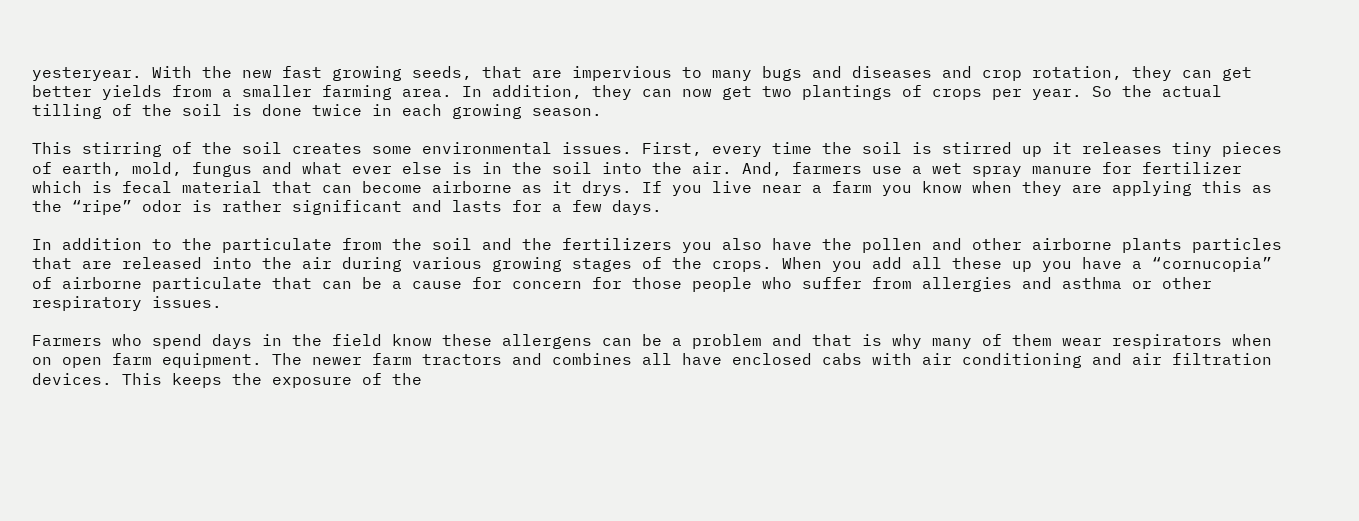yesteryear. With the new fast growing seeds, that are impervious to many bugs and diseases and crop rotation, they can get better yields from a smaller farming area. In addition, they can now get two plantings of crops per year. So the actual tilling of the soil is done twice in each growing season.

This stirring of the soil creates some environmental issues. First, every time the soil is stirred up it releases tiny pieces of earth, mold, fungus and what ever else is in the soil into the air. And, farmers use a wet spray manure for fertilizer which is fecal material that can become airborne as it drys. If you live near a farm you know when they are applying this as the “ripe” odor is rather significant and lasts for a few days.

In addition to the particulate from the soil and the fertilizers you also have the pollen and other airborne plants particles that are released into the air during various growing stages of the crops. When you add all these up you have a “cornucopia” of airborne particulate that can be a cause for concern for those people who suffer from allergies and asthma or other respiratory issues.

Farmers who spend days in the field know these allergens can be a problem and that is why many of them wear respirators when on open farm equipment. The newer farm tractors and combines all have enclosed cabs with air conditioning and air filtration devices. This keeps the exposure of the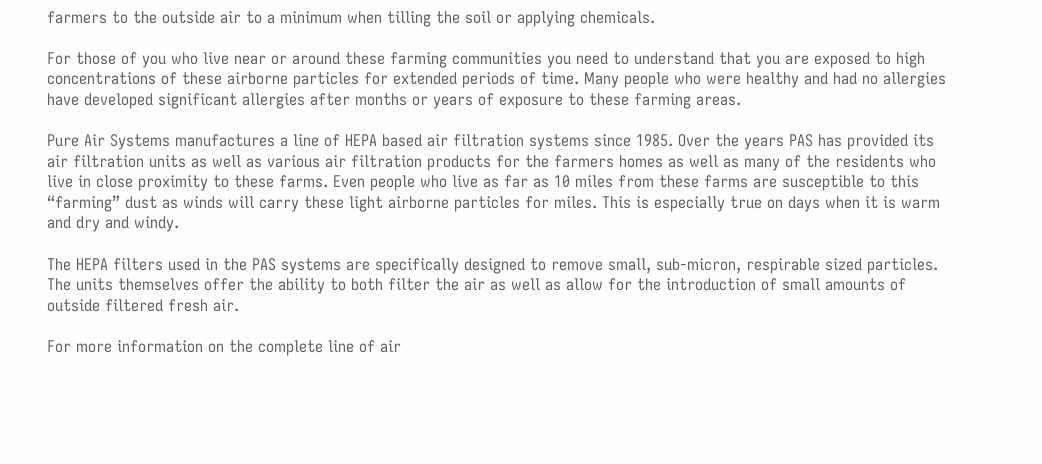farmers to the outside air to a minimum when tilling the soil or applying chemicals.

For those of you who live near or around these farming communities you need to understand that you are exposed to high concentrations of these airborne particles for extended periods of time. Many people who were healthy and had no allergies have developed significant allergies after months or years of exposure to these farming areas.

Pure Air Systems manufactures a line of HEPA based air filtration systems since 1985. Over the years PAS has provided its air filtration units as well as various air filtration products for the farmers homes as well as many of the residents who live in close proximity to these farms. Even people who live as far as 10 miles from these farms are susceptible to this “farming” dust as winds will carry these light airborne particles for miles. This is especially true on days when it is warm and dry and windy.

The HEPA filters used in the PAS systems are specifically designed to remove small, sub-micron, respirable sized particles. The units themselves offer the ability to both filter the air as well as allow for the introduction of small amounts of outside filtered fresh air.

For more information on the complete line of air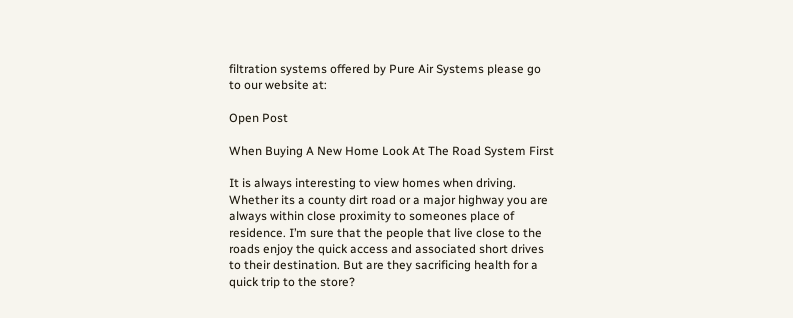filtration systems offered by Pure Air Systems please go to our website at:

Open Post

When Buying A New Home Look At The Road System First

It is always interesting to view homes when driving. Whether its a county dirt road or a major highway you are always within close proximity to someones place of residence. I’m sure that the people that live close to the roads enjoy the quick access and associated short drives to their destination. But are they sacrificing health for a quick trip to the store?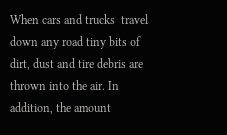When cars and trucks  travel down any road tiny bits of dirt, dust and tire debris are thrown into the air. In addition, the amount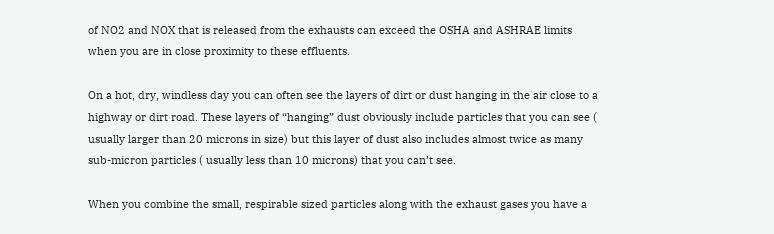of NO2 and NOX that is released from the exhausts can exceed the OSHA and ASHRAE limits when you are in close proximity to these effluents.

On a hot, dry, windless day you can often see the layers of dirt or dust hanging in the air close to a highway or dirt road. These layers of “hanging” dust obviously include particles that you can see ( usually larger than 20 microns in size) but this layer of dust also includes almost twice as many sub-micron particles ( usually less than 10 microns) that you can’t see.

When you combine the small, respirable sized particles along with the exhaust gases you have a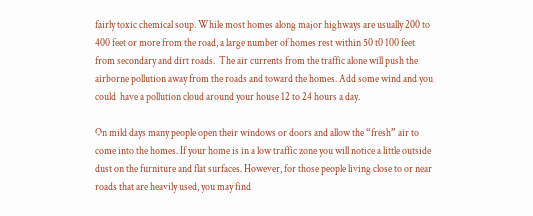fairly toxic chemical soup. While most homes along major highways are usually 200 to 400 feet or more from the road, a large number of homes rest within 50 t0 100 feet from secondary and dirt roads.  The air currents from the traffic alone will push the airborne pollution away from the roads and toward the homes. Add some wind and you could  have a pollution cloud around your house 12 to 24 hours a day.

On mild days many people open their windows or doors and allow the “fresh” air to come into the homes. If your home is in a low traffic zone you will notice a little outside dust on the furniture and flat surfaces. However, for those people living close to or near roads that are heavily used, you may find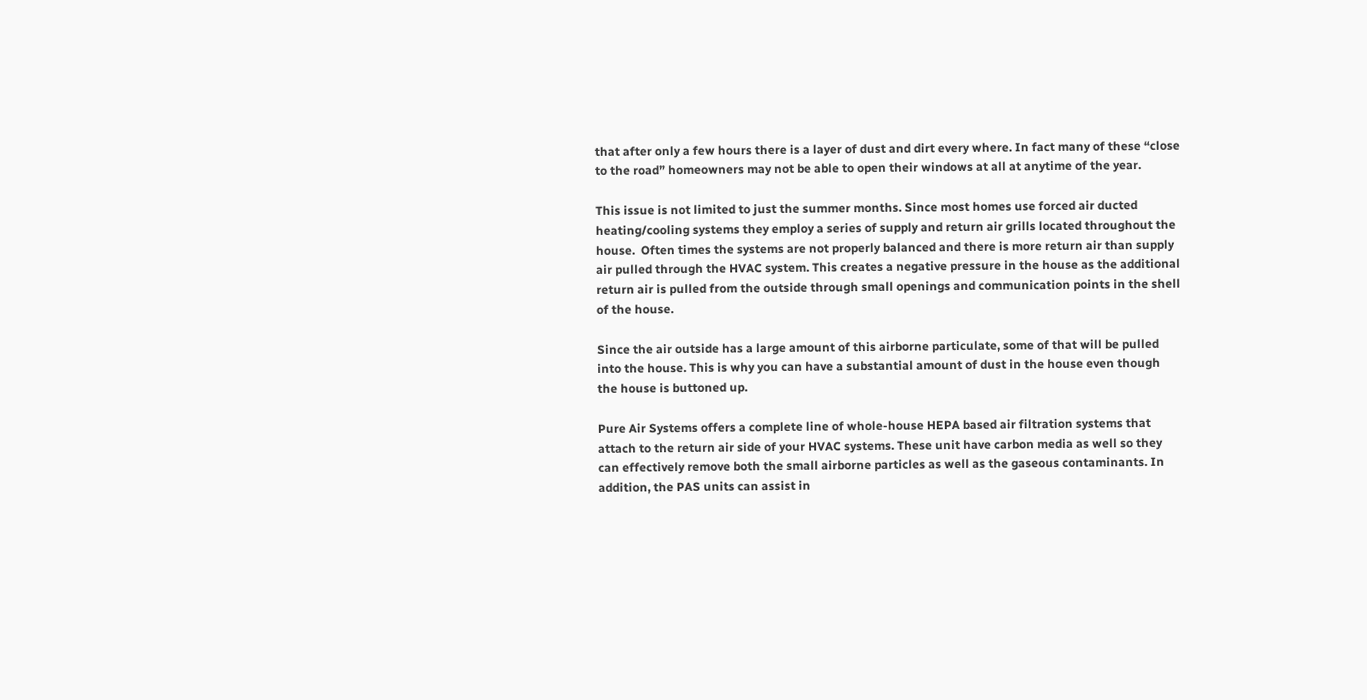that after only a few hours there is a layer of dust and dirt every where. In fact many of these “close to the road” homeowners may not be able to open their windows at all at anytime of the year.

This issue is not limited to just the summer months. Since most homes use forced air ducted heating/cooling systems they employ a series of supply and return air grills located throughout the house.  Often times the systems are not properly balanced and there is more return air than supply air pulled through the HVAC system. This creates a negative pressure in the house as the additional return air is pulled from the outside through small openings and communication points in the shell of the house.

Since the air outside has a large amount of this airborne particulate, some of that will be pulled into the house. This is why you can have a substantial amount of dust in the house even though the house is buttoned up.

Pure Air Systems offers a complete line of whole-house HEPA based air filtration systems that attach to the return air side of your HVAC systems. These unit have carbon media as well so they can effectively remove both the small airborne particles as well as the gaseous contaminants. In addition, the PAS units can assist in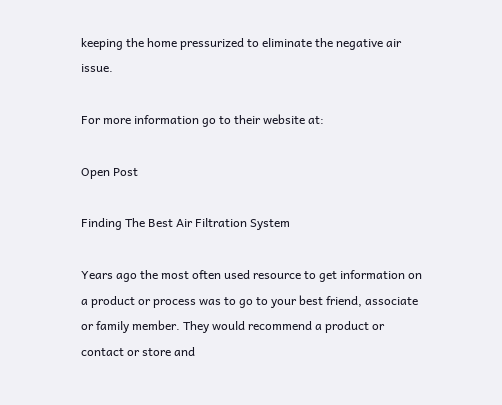keeping the home pressurized to eliminate the negative air issue.

For more information go to their website at:

Open Post

Finding The Best Air Filtration System

Years ago the most often used resource to get information on a product or process was to go to your best friend, associate or family member. They would recommend a product or contact or store and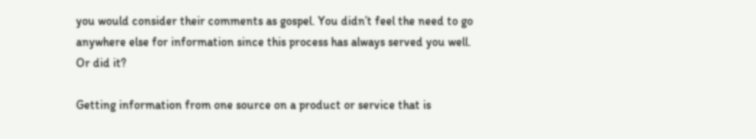you would consider their comments as gospel. You didn’t feel the need to go anywhere else for information since this process has always served you well. Or did it?

Getting information from one source on a product or service that is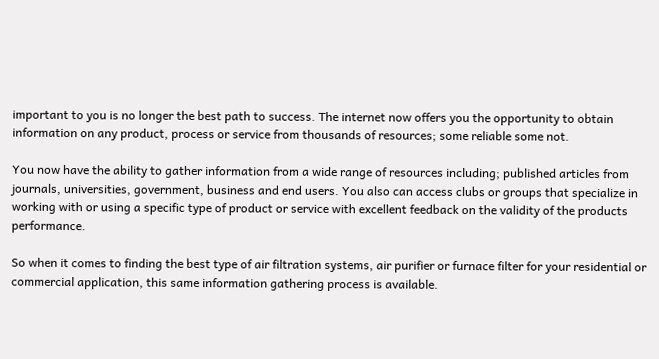important to you is no longer the best path to success. The internet now offers you the opportunity to obtain information on any product, process or service from thousands of resources; some reliable some not.

You now have the ability to gather information from a wide range of resources including; published articles from journals, universities, government, business and end users. You also can access clubs or groups that specialize in working with or using a specific type of product or service with excellent feedback on the validity of the products performance.

So when it comes to finding the best type of air filtration systems, air purifier or furnace filter for your residential or commercial application, this same information gathering process is available.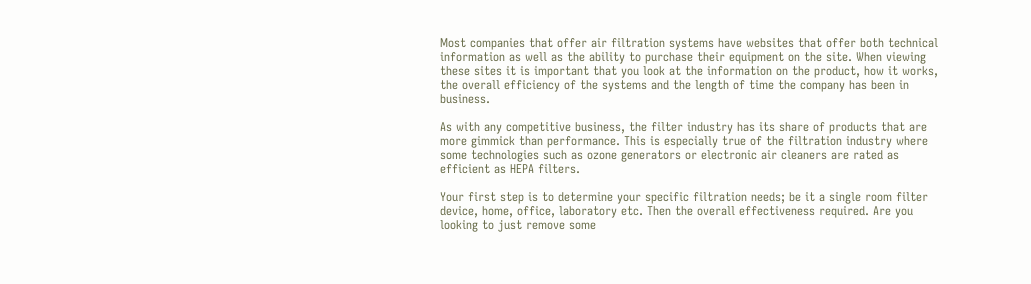Most companies that offer air filtration systems have websites that offer both technical information as well as the ability to purchase their equipment on the site. When viewing these sites it is important that you look at the information on the product, how it works, the overall efficiency of the systems and the length of time the company has been in business.

As with any competitive business, the filter industry has its share of products that are more gimmick than performance. This is especially true of the filtration industry where some technologies such as ozone generators or electronic air cleaners are rated as efficient as HEPA filters.

Your first step is to determine your specific filtration needs; be it a single room filter device, home, office, laboratory etc. Then the overall effectiveness required. Are you looking to just remove some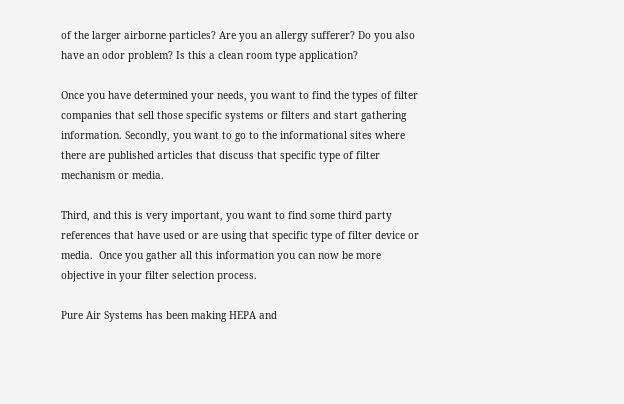of the larger airborne particles? Are you an allergy sufferer? Do you also have an odor problem? Is this a clean room type application?

Once you have determined your needs, you want to find the types of filter companies that sell those specific systems or filters and start gathering information. Secondly, you want to go to the informational sites where there are published articles that discuss that specific type of filter mechanism or media.

Third, and this is very important, you want to find some third party references that have used or are using that specific type of filter device or media.  Once you gather all this information you can now be more objective in your filter selection process.

Pure Air Systems has been making HEPA and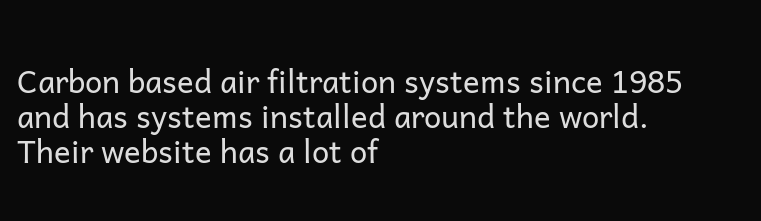Carbon based air filtration systems since 1985 and has systems installed around the world. Their website has a lot of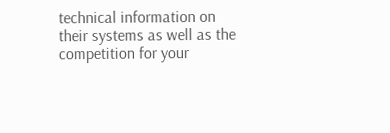technical information on their systems as well as the competition for your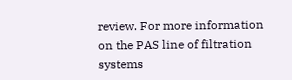review. For more information on the PAS line of filtration systems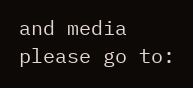and media please go to: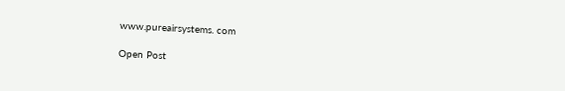www.pureairsystems. com

Open Post